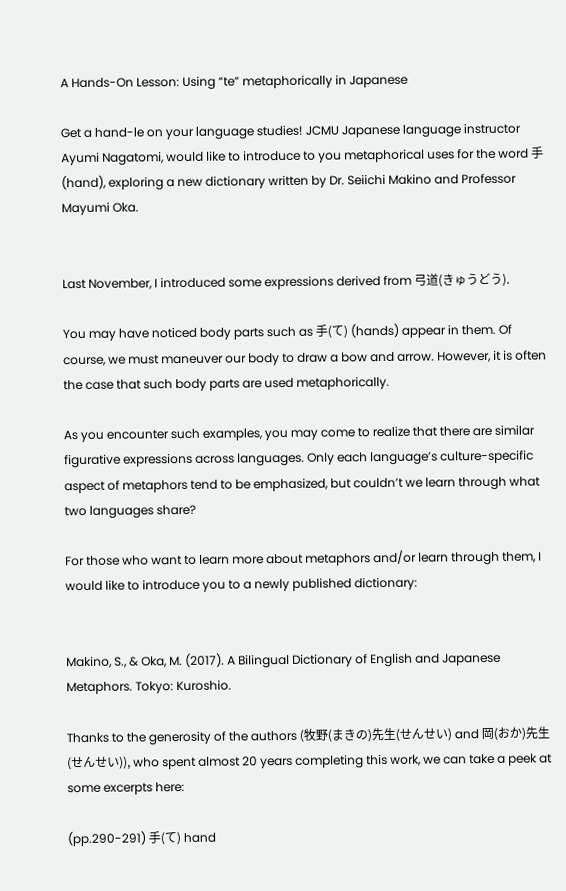A Hands-On Lesson: Using “te” metaphorically in Japanese

Get a hand-le on your language studies! JCMU Japanese language instructor Ayumi Nagatomi, would like to introduce to you metaphorical uses for the word 手 (hand), exploring a new dictionary written by Dr. Seiichi Makino and Professor Mayumi Oka.


Last November, I introduced some expressions derived from 弓道(きゅうどう).

You may have noticed body parts such as 手(て) (hands) appear in them. Of course, we must maneuver our body to draw a bow and arrow. However, it is often the case that such body parts are used metaphorically.

As you encounter such examples, you may come to realize that there are similar figurative expressions across languages. Only each language’s culture-specific aspect of metaphors tend to be emphasized, but couldn’t we learn through what two languages share?

For those who want to learn more about metaphors and/or learn through them, I would like to introduce you to a newly published dictionary:


Makino, S., & Oka, M. (2017). A Bilingual Dictionary of English and Japanese Metaphors. Tokyo: Kuroshio.

Thanks to the generosity of the authors (牧野(まきの)先生(せんせい) and 岡(おか)先生(せんせい)), who spent almost 20 years completing this work, we can take a peek at some excerpts here:

(pp.290-291) 手(て) hand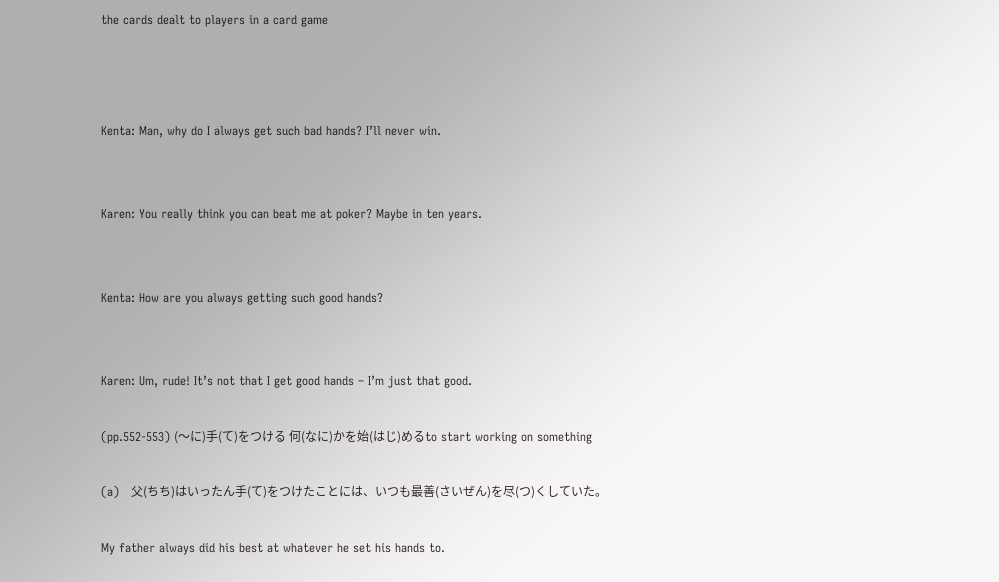the cards dealt to players in a card game



Kenta: Man, why do I always get such bad hands? I’ll never win.


Karen: You really think you can beat me at poker? Maybe in ten years.


Kenta: How are you always getting such good hands?


Karen: Um, rude! It’s not that I get good hands – I’m just that good.

(pp.552-553) (〜に)手(て)をつける 何(なに)かを始(はじ)めるto start working on something

(a)   父(ちち)はいったん手(て)をつけたことには、いつも最善(さいぜん)を尽(つ)くしていた。

My father always did his best at whatever he set his hands to.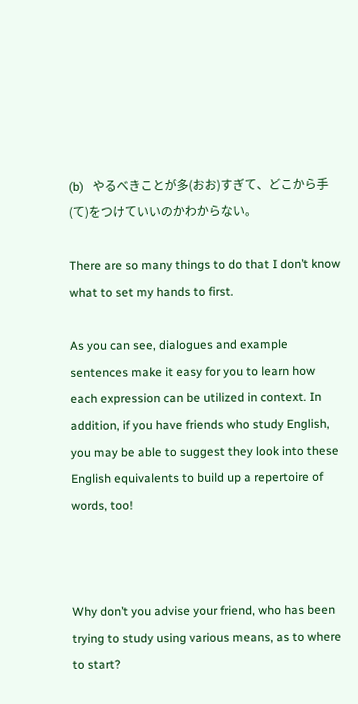(b)   やるべきことが多(おお)すぎて、どこから手(て)をつけていいのかわからない。

There are so many things to do that I don’t know what to set my hands to first.

As you can see, dialogues and example sentences make it easy for you to learn how each expression can be utilized in context. In addition, if you have friends who study English, you may be able to suggest they look into these English equivalents to build up a repertoire of words, too!



Why don’t you advise your friend, who has been trying to study using various means, as to where to start?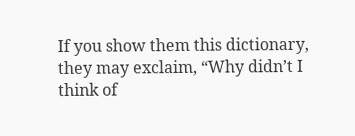If you show them this dictionary, they may exclaim, “Why didn’t I think of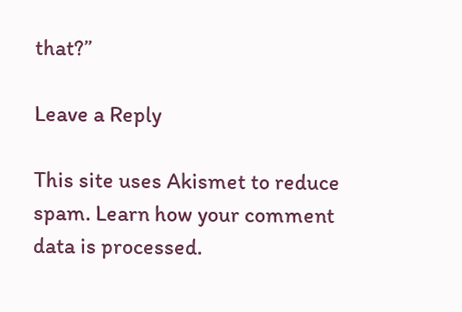that?”

Leave a Reply

This site uses Akismet to reduce spam. Learn how your comment data is processed.